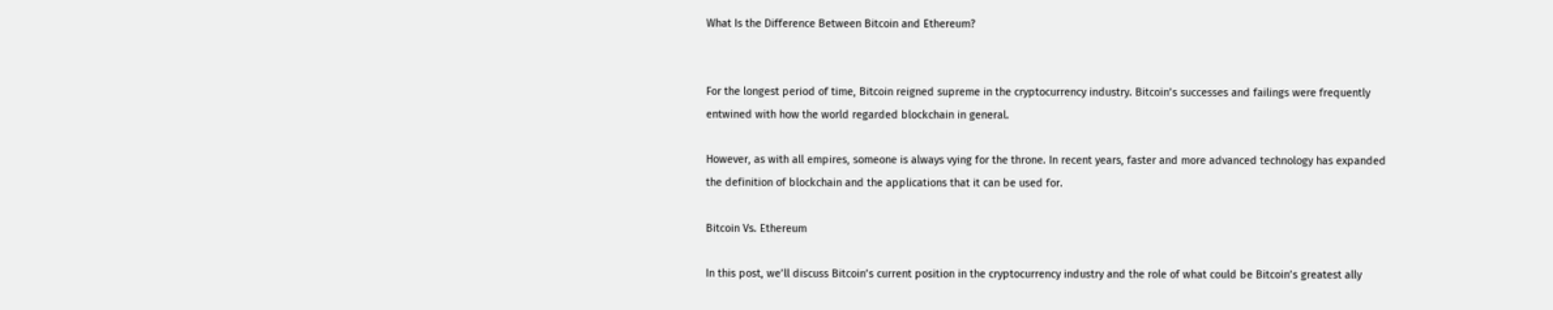What Is the Difference Between Bitcoin and Ethereum?


For the longest period of time, Bitcoin reigned supreme in the cryptocurrency industry. Bitcoin’s successes and failings were frequently entwined with how the world regarded blockchain in general.

However, as with all empires, someone is always vying for the throne. In recent years, faster and more advanced technology has expanded the definition of blockchain and the applications that it can be used for.

Bitcoin Vs. Ethereum

In this post, we’ll discuss Bitcoin’s current position in the cryptocurrency industry and the role of what could be Bitcoin’s greatest ally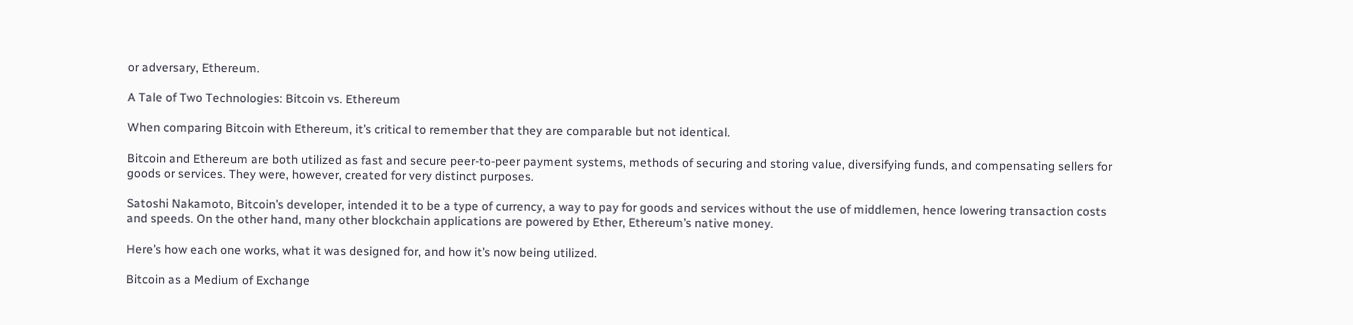or adversary, Ethereum.

A Tale of Two Technologies: Bitcoin vs. Ethereum

When comparing Bitcoin with Ethereum, it’s critical to remember that they are comparable but not identical.

Bitcoin and Ethereum are both utilized as fast and secure peer-to-peer payment systems, methods of securing and storing value, diversifying funds, and compensating sellers for goods or services. They were, however, created for very distinct purposes.

Satoshi Nakamoto, Bitcoin’s developer, intended it to be a type of currency, a way to pay for goods and services without the use of middlemen, hence lowering transaction costs and speeds. On the other hand, many other blockchain applications are powered by Ether, Ethereum’s native money.

Here’s how each one works, what it was designed for, and how it’s now being utilized.

Bitcoin as a Medium of Exchange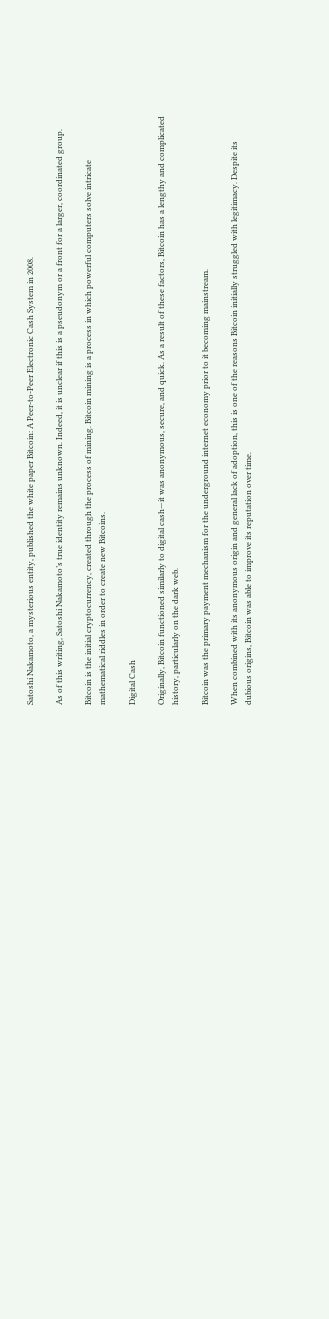Satoshi Nakamoto, a mysterious entity, published the white paper Bitcoin: A Peer-to-Peer Electronic Cash System in 2008.

As of this writing, Satoshi Nakamoto’s true identity remains unknown. Indeed, it is unclear if this is a pseudonym or a front for a larger, coordinated group.

Bitcoin is the initial cryptocurrency, created through the process of mining. Bitcoin mining is a process in which powerful computers solve intricate mathematical riddles in order to create new Bitcoins.

Digital Cash

Originally, Bitcoin functioned similarly to digital cash—it was anonymous, secure, and quick. As a result of these factors, Bitcoin has a lengthy and complicated history, particularly on the dark web.

Bitcoin was the primary payment mechanism for the underground internet economy prior to it becoming mainstream.

When combined with its anonymous origin and general lack of adoption, this is one of the reasons Bitcoin initially struggled with legitimacy. Despite its dubious origins, Bitcoin was able to improve its reputation over time.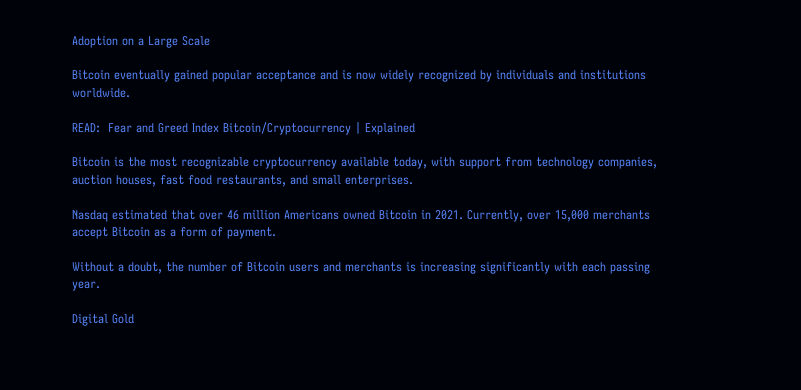Adoption on a Large Scale

Bitcoin eventually gained popular acceptance and is now widely recognized by individuals and institutions worldwide.

READ:  Fear and Greed Index Bitcoin/Cryptocurrency | Explained

Bitcoin is the most recognizable cryptocurrency available today, with support from technology companies, auction houses, fast food restaurants, and small enterprises.

Nasdaq estimated that over 46 million Americans owned Bitcoin in 2021. Currently, over 15,000 merchants accept Bitcoin as a form of payment.

Without a doubt, the number of Bitcoin users and merchants is increasing significantly with each passing year.

Digital Gold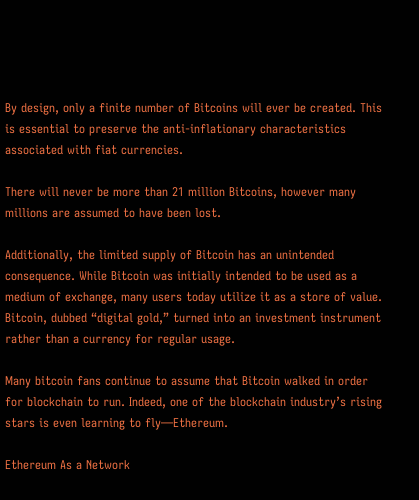By design, only a finite number of Bitcoins will ever be created. This is essential to preserve the anti-inflationary characteristics associated with fiat currencies.

There will never be more than 21 million Bitcoins, however many millions are assumed to have been lost.

Additionally, the limited supply of Bitcoin has an unintended consequence. While Bitcoin was initially intended to be used as a medium of exchange, many users today utilize it as a store of value. Bitcoin, dubbed “digital gold,” turned into an investment instrument rather than a currency for regular usage.

Many bitcoin fans continue to assume that Bitcoin walked in order for blockchain to run. Indeed, one of the blockchain industry’s rising stars is even learning to fly—Ethereum.

Ethereum As a Network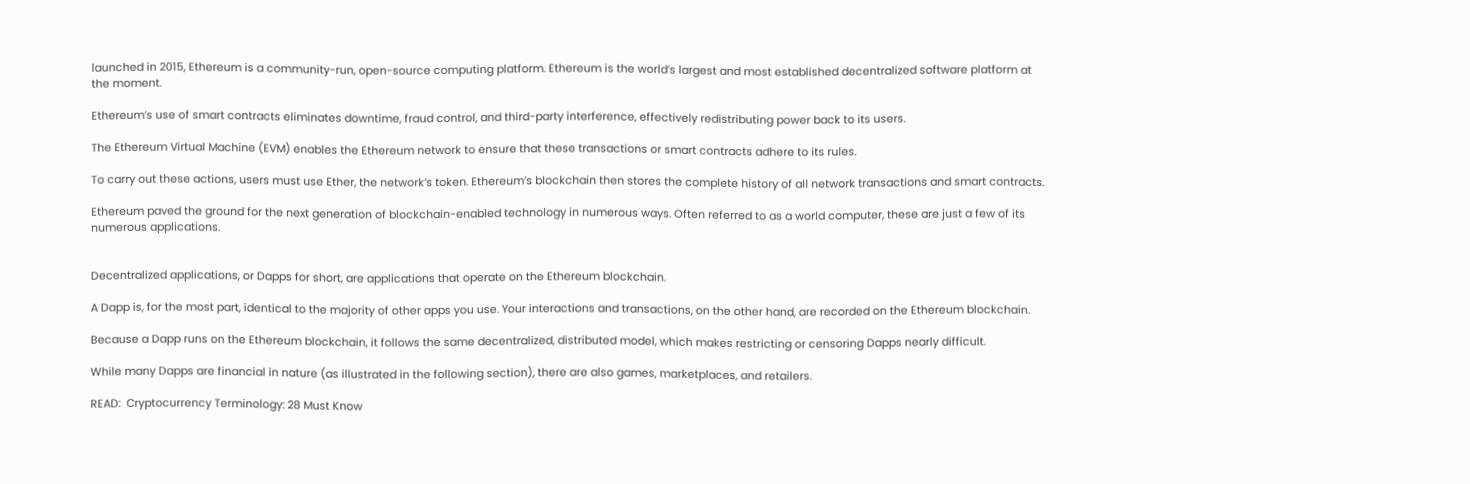launched in 2015, Ethereum is a community-run, open-source computing platform. Ethereum is the world’s largest and most established decentralized software platform at the moment.

Ethereum’s use of smart contracts eliminates downtime, fraud control, and third-party interference, effectively redistributing power back to its users.

The Ethereum Virtual Machine (EVM) enables the Ethereum network to ensure that these transactions or smart contracts adhere to its rules.

To carry out these actions, users must use Ether, the network’s token. Ethereum’s blockchain then stores the complete history of all network transactions and smart contracts.

Ethereum paved the ground for the next generation of blockchain-enabled technology in numerous ways. Often referred to as a world computer, these are just a few of its numerous applications.


Decentralized applications, or Dapps for short, are applications that operate on the Ethereum blockchain.

A Dapp is, for the most part, identical to the majority of other apps you use. Your interactions and transactions, on the other hand, are recorded on the Ethereum blockchain.

Because a Dapp runs on the Ethereum blockchain, it follows the same decentralized, distributed model, which makes restricting or censoring Dapps nearly difficult.

While many Dapps are financial in nature (as illustrated in the following section), there are also games, marketplaces, and retailers.

READ:  Cryptocurrency Terminology: 28 Must Know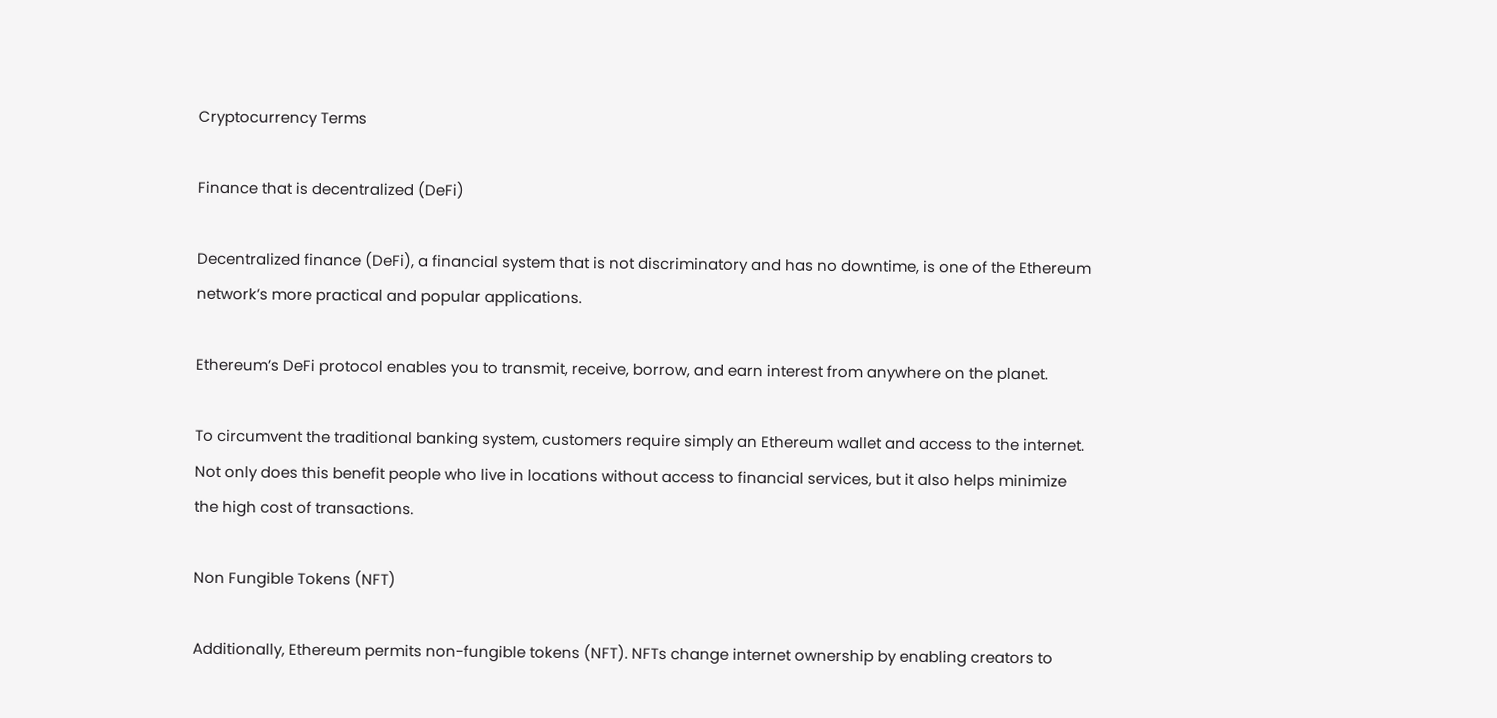Cryptocurrency Terms

Finance that is decentralized (DeFi)

Decentralized finance (DeFi), a financial system that is not discriminatory and has no downtime, is one of the Ethereum network’s more practical and popular applications.

Ethereum’s DeFi protocol enables you to transmit, receive, borrow, and earn interest from anywhere on the planet.

To circumvent the traditional banking system, customers require simply an Ethereum wallet and access to the internet. Not only does this benefit people who live in locations without access to financial services, but it also helps minimize the high cost of transactions.

Non Fungible Tokens (NFT)

Additionally, Ethereum permits non-fungible tokens (NFT). NFTs change internet ownership by enabling creators to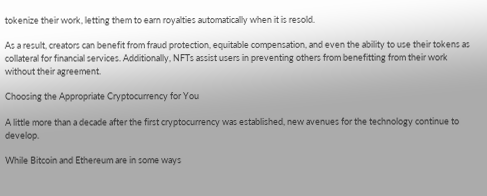tokenize their work, letting them to earn royalties automatically when it is resold.

As a result, creators can benefit from fraud protection, equitable compensation, and even the ability to use their tokens as collateral for financial services. Additionally, NFTs assist users in preventing others from benefitting from their work without their agreement.

Choosing the Appropriate Cryptocurrency for You

A little more than a decade after the first cryptocurrency was established, new avenues for the technology continue to develop.

While Bitcoin and Ethereum are in some ways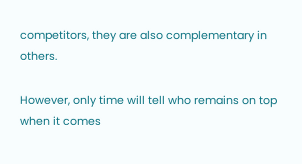competitors, they are also complementary in others.

However, only time will tell who remains on top when it comes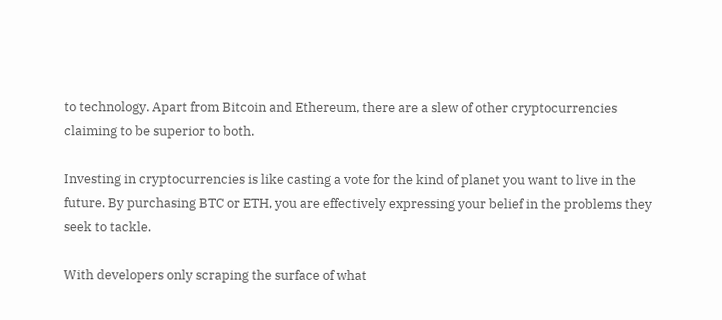to technology. Apart from Bitcoin and Ethereum, there are a slew of other cryptocurrencies claiming to be superior to both.

Investing in cryptocurrencies is like casting a vote for the kind of planet you want to live in the future. By purchasing BTC or ETH, you are effectively expressing your belief in the problems they seek to tackle.

With developers only scraping the surface of what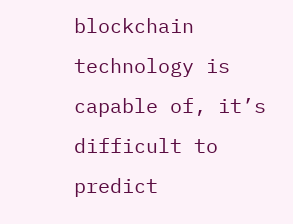blockchain technology is capable of, it’s difficult to predict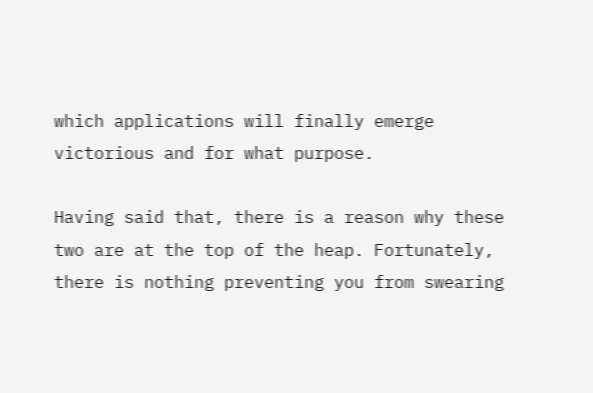which applications will finally emerge victorious and for what purpose.

Having said that, there is a reason why these two are at the top of the heap. Fortunately, there is nothing preventing you from swearing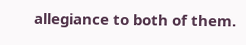allegiance to both of them.